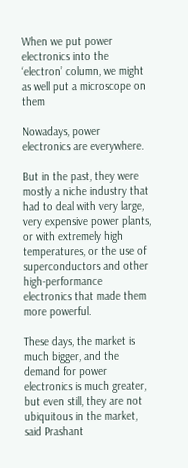When we put power electronics into the ‘electron’ column, we might as well put a microscope on them

Nowadays, power electronics are everywhere.

But in the past, they were mostly a niche industry that had to deal with very large, very expensive power plants, or with extremely high temperatures, or the use of superconductors and other high-performance electronics that made them more powerful.

These days, the market is much bigger, and the demand for power electronics is much greater, but even still, they are not ubiquitous in the market, said Prashant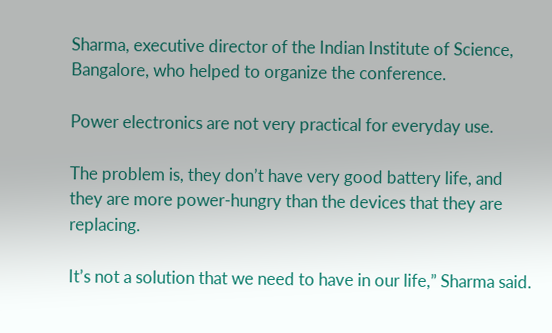Sharma, executive director of the Indian Institute of Science, Bangalore, who helped to organize the conference.

Power electronics are not very practical for everyday use.

The problem is, they don’t have very good battery life, and they are more power-hungry than the devices that they are replacing.

It’s not a solution that we need to have in our life,” Sharma said.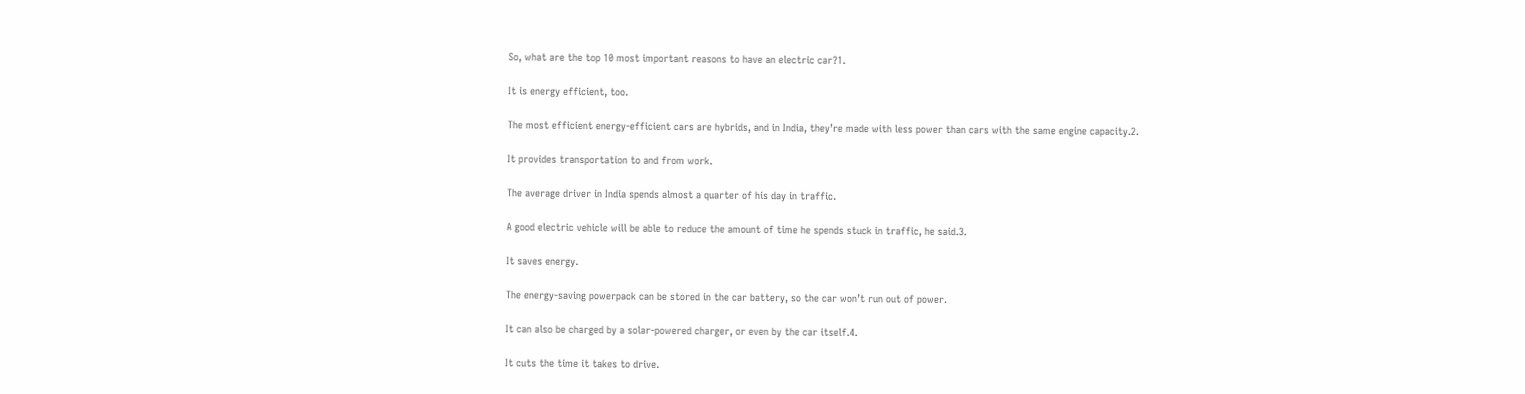So, what are the top 10 most important reasons to have an electric car?1.

It is energy efficient, too.

The most efficient energy-efficient cars are hybrids, and in India, they’re made with less power than cars with the same engine capacity.2.

It provides transportation to and from work.

The average driver in India spends almost a quarter of his day in traffic.

A good electric vehicle will be able to reduce the amount of time he spends stuck in traffic, he said.3.

It saves energy.

The energy-saving powerpack can be stored in the car battery, so the car won’t run out of power.

It can also be charged by a solar-powered charger, or even by the car itself.4.

It cuts the time it takes to drive.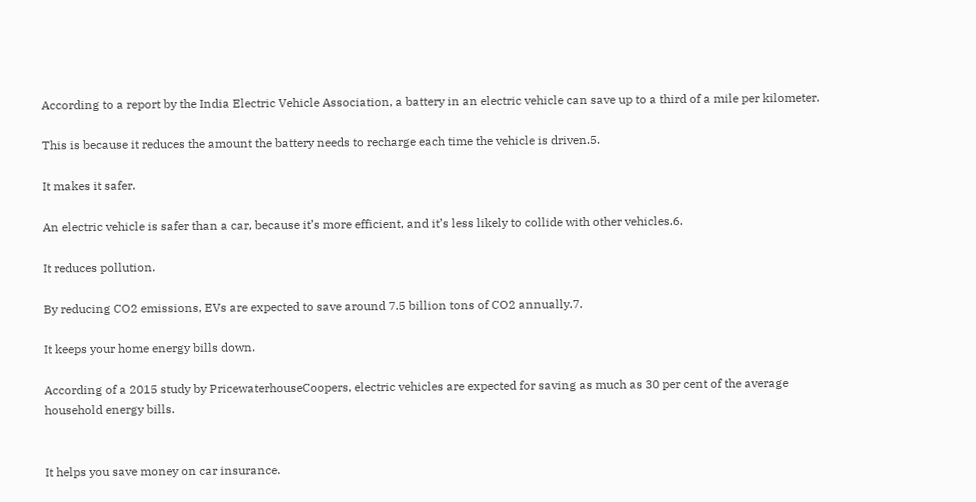According to a report by the India Electric Vehicle Association, a battery in an electric vehicle can save up to a third of a mile per kilometer.

This is because it reduces the amount the battery needs to recharge each time the vehicle is driven.5.

It makes it safer.

An electric vehicle is safer than a car, because it’s more efficient, and it’s less likely to collide with other vehicles.6.

It reduces pollution.

By reducing CO2 emissions, EVs are expected to save around 7.5 billion tons of CO2 annually.7.

It keeps your home energy bills down.

According of a 2015 study by PricewaterhouseCoopers, electric vehicles are expected for saving as much as 30 per cent of the average household energy bills.


It helps you save money on car insurance.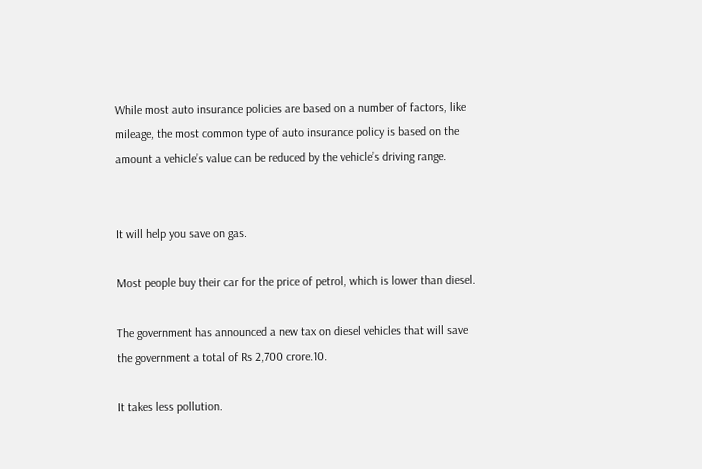While most auto insurance policies are based on a number of factors, like mileage, the most common type of auto insurance policy is based on the amount a vehicle’s value can be reduced by the vehicle’s driving range.


It will help you save on gas.

Most people buy their car for the price of petrol, which is lower than diesel.

The government has announced a new tax on diesel vehicles that will save the government a total of Rs 2,700 crore.10.

It takes less pollution.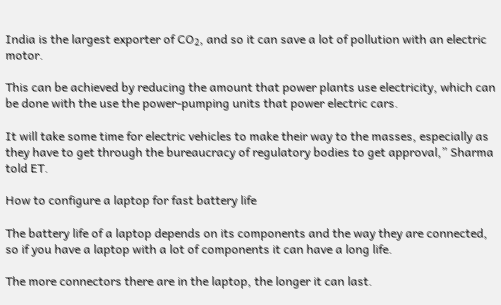India is the largest exporter of CO₂, and so it can save a lot of pollution with an electric motor.

This can be achieved by reducing the amount that power plants use electricity, which can be done with the use the power-pumping units that power electric cars.

It will take some time for electric vehicles to make their way to the masses, especially as they have to get through the bureaucracy of regulatory bodies to get approval,” Sharma told ET.

How to configure a laptop for fast battery life

The battery life of a laptop depends on its components and the way they are connected, so if you have a laptop with a lot of components it can have a long life.

The more connectors there are in the laptop, the longer it can last.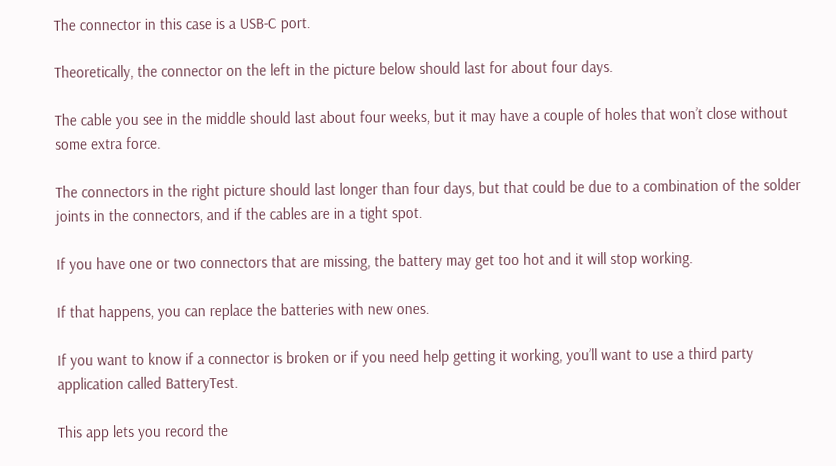The connector in this case is a USB-C port.

Theoretically, the connector on the left in the picture below should last for about four days.

The cable you see in the middle should last about four weeks, but it may have a couple of holes that won’t close without some extra force.

The connectors in the right picture should last longer than four days, but that could be due to a combination of the solder joints in the connectors, and if the cables are in a tight spot.

If you have one or two connectors that are missing, the battery may get too hot and it will stop working.

If that happens, you can replace the batteries with new ones.

If you want to know if a connector is broken or if you need help getting it working, you’ll want to use a third party application called BatteryTest.

This app lets you record the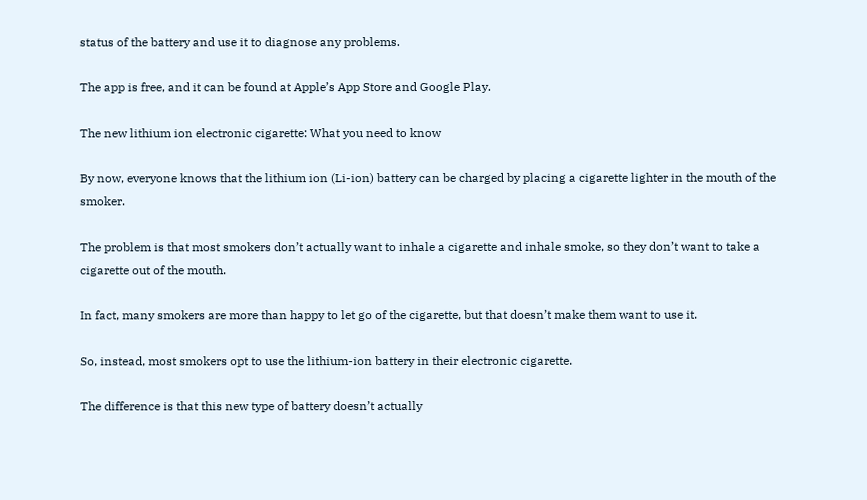status of the battery and use it to diagnose any problems.

The app is free, and it can be found at Apple’s App Store and Google Play.

The new lithium ion electronic cigarette: What you need to know

By now, everyone knows that the lithium ion (Li-ion) battery can be charged by placing a cigarette lighter in the mouth of the smoker.

The problem is that most smokers don’t actually want to inhale a cigarette and inhale smoke, so they don’t want to take a cigarette out of the mouth.

In fact, many smokers are more than happy to let go of the cigarette, but that doesn’t make them want to use it.

So, instead, most smokers opt to use the lithium-ion battery in their electronic cigarette.

The difference is that this new type of battery doesn’t actually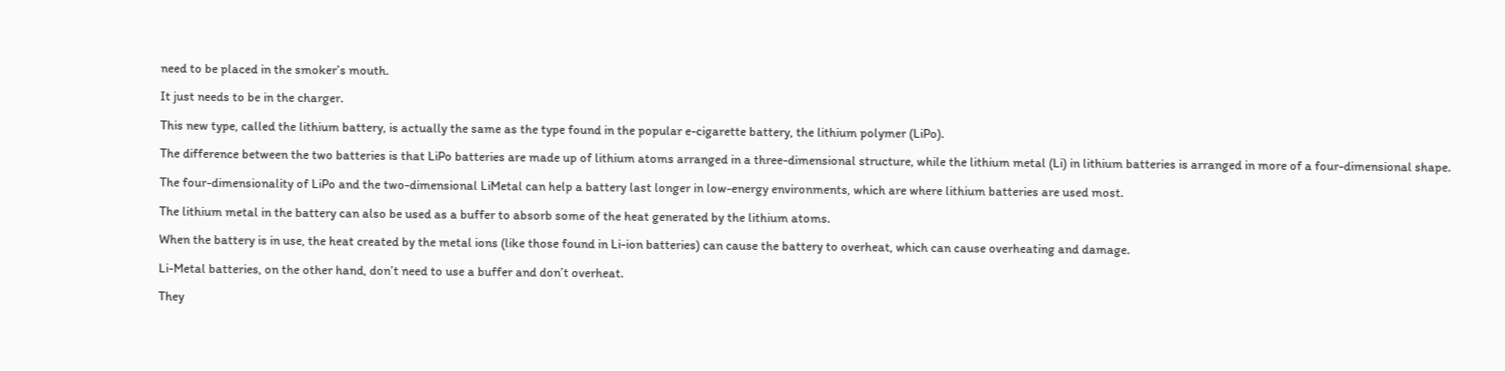need to be placed in the smoker’s mouth.

It just needs to be in the charger.

This new type, called the lithium battery, is actually the same as the type found in the popular e-cigarette battery, the lithium polymer (LiPo).

The difference between the two batteries is that LiPo batteries are made up of lithium atoms arranged in a three-dimensional structure, while the lithium metal (Li) in lithium batteries is arranged in more of a four-dimensional shape.

The four-dimensionality of LiPo and the two-dimensional LiMetal can help a battery last longer in low-energy environments, which are where lithium batteries are used most.

The lithium metal in the battery can also be used as a buffer to absorb some of the heat generated by the lithium atoms.

When the battery is in use, the heat created by the metal ions (like those found in Li-ion batteries) can cause the battery to overheat, which can cause overheating and damage.

Li-Metal batteries, on the other hand, don’t need to use a buffer and don’t overheat.

They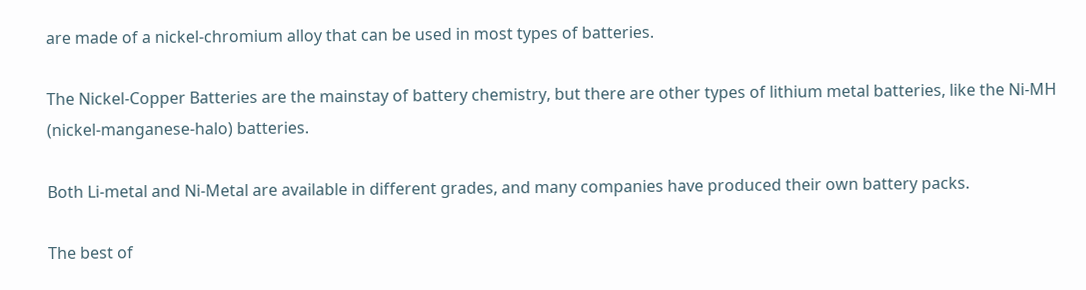are made of a nickel-chromium alloy that can be used in most types of batteries.

The Nickel-Copper Batteries are the mainstay of battery chemistry, but there are other types of lithium metal batteries, like the Ni-MH (nickel-manganese-halo) batteries.

Both Li-metal and Ni-Metal are available in different grades, and many companies have produced their own battery packs.

The best of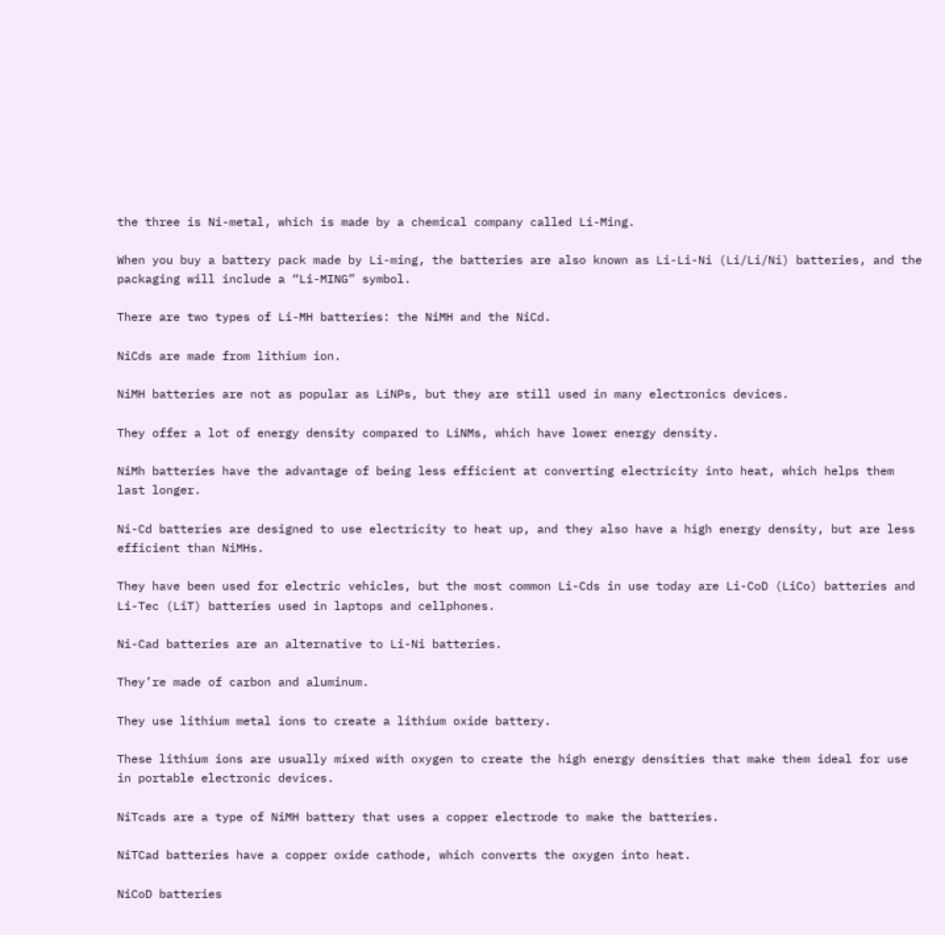the three is Ni-metal, which is made by a chemical company called Li-Ming.

When you buy a battery pack made by Li-ming, the batteries are also known as Li-Li-Ni (Li/Li/Ni) batteries, and the packaging will include a “Li-MING” symbol.

There are two types of Li-MH batteries: the NiMH and the NiCd.

NiCds are made from lithium ion.

NiMH batteries are not as popular as LiNPs, but they are still used in many electronics devices.

They offer a lot of energy density compared to LiNMs, which have lower energy density.

NiMh batteries have the advantage of being less efficient at converting electricity into heat, which helps them last longer.

Ni-Cd batteries are designed to use electricity to heat up, and they also have a high energy density, but are less efficient than NiMHs.

They have been used for electric vehicles, but the most common Li-Cds in use today are Li-CoD (LiCo) batteries and Li-Tec (LiT) batteries used in laptops and cellphones.

Ni-Cad batteries are an alternative to Li-Ni batteries.

They’re made of carbon and aluminum.

They use lithium metal ions to create a lithium oxide battery.

These lithium ions are usually mixed with oxygen to create the high energy densities that make them ideal for use in portable electronic devices.

NiTcads are a type of NiMH battery that uses a copper electrode to make the batteries.

NiTCad batteries have a copper oxide cathode, which converts the oxygen into heat.

NiCoD batteries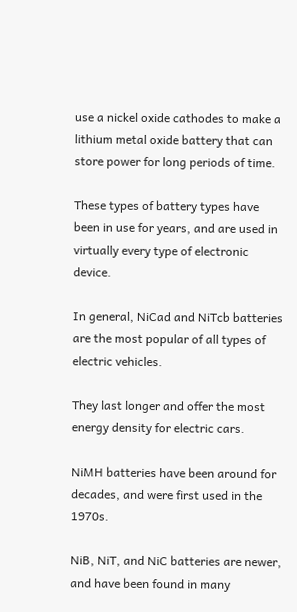use a nickel oxide cathodes to make a lithium metal oxide battery that can store power for long periods of time.

These types of battery types have been in use for years, and are used in virtually every type of electronic device.

In general, NiCad and NiTcb batteries are the most popular of all types of electric vehicles.

They last longer and offer the most energy density for electric cars.

NiMH batteries have been around for decades, and were first used in the 1970s.

NiB, NiT, and NiC batteries are newer, and have been found in many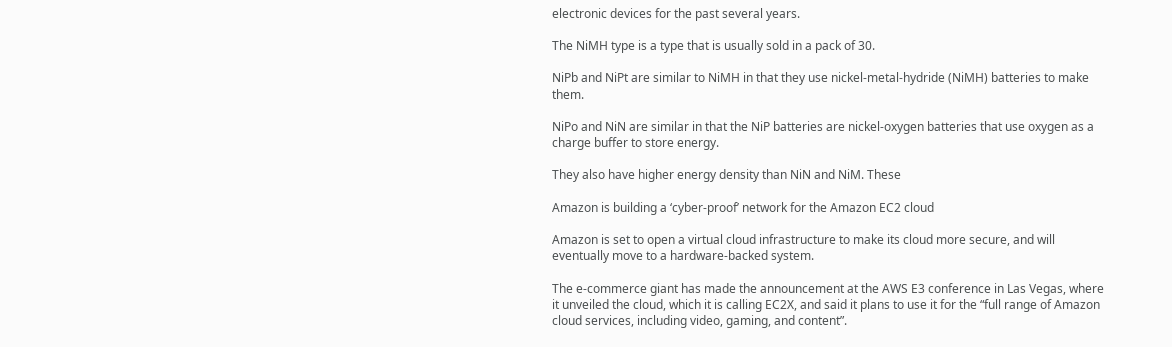electronic devices for the past several years.

The NiMH type is a type that is usually sold in a pack of 30.

NiPb and NiPt are similar to NiMH in that they use nickel-metal-hydride (NiMH) batteries to make them.

NiPo and NiN are similar in that the NiP batteries are nickel-oxygen batteries that use oxygen as a charge buffer to store energy.

They also have higher energy density than NiN and NiM. These

Amazon is building a ‘cyber-proof’ network for the Amazon EC2 cloud

Amazon is set to open a virtual cloud infrastructure to make its cloud more secure, and will eventually move to a hardware-backed system.

The e-commerce giant has made the announcement at the AWS E3 conference in Las Vegas, where it unveiled the cloud, which it is calling EC2X, and said it plans to use it for the “full range of Amazon cloud services, including video, gaming, and content”.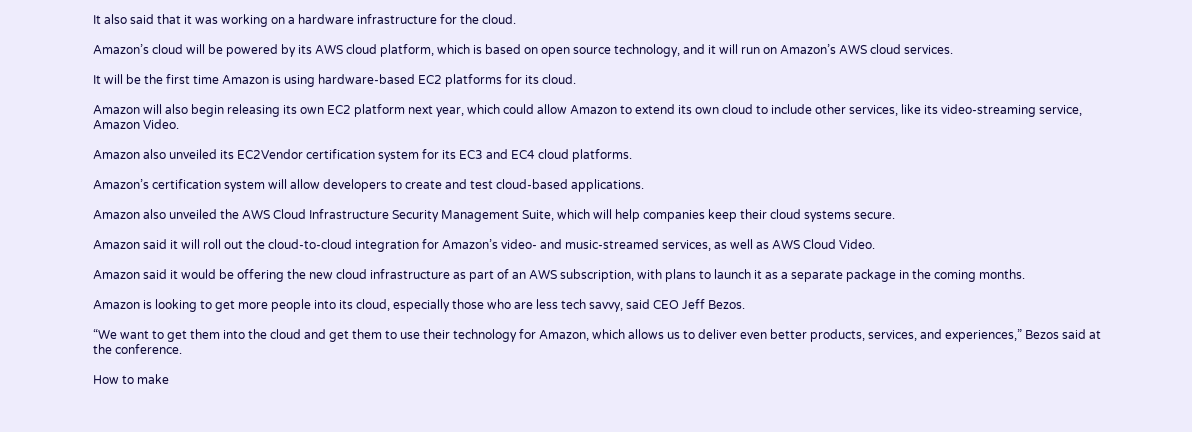It also said that it was working on a hardware infrastructure for the cloud.

Amazon’s cloud will be powered by its AWS cloud platform, which is based on open source technology, and it will run on Amazon’s AWS cloud services.

It will be the first time Amazon is using hardware-based EC2 platforms for its cloud.

Amazon will also begin releasing its own EC2 platform next year, which could allow Amazon to extend its own cloud to include other services, like its video-streaming service, Amazon Video.

Amazon also unveiled its EC2Vendor certification system for its EC3 and EC4 cloud platforms.

Amazon’s certification system will allow developers to create and test cloud-based applications.

Amazon also unveiled the AWS Cloud Infrastructure Security Management Suite, which will help companies keep their cloud systems secure.

Amazon said it will roll out the cloud-to-cloud integration for Amazon’s video- and music-streamed services, as well as AWS Cloud Video.

Amazon said it would be offering the new cloud infrastructure as part of an AWS subscription, with plans to launch it as a separate package in the coming months.

Amazon is looking to get more people into its cloud, especially those who are less tech savvy, said CEO Jeff Bezos.

“We want to get them into the cloud and get them to use their technology for Amazon, which allows us to deliver even better products, services, and experiences,” Bezos said at the conference.

How to make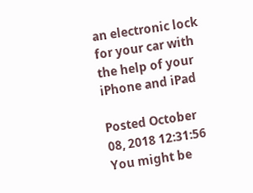an electronic lock for your car with the help of your iPhone and iPad

Posted October 08, 2018 12:31:56 You might be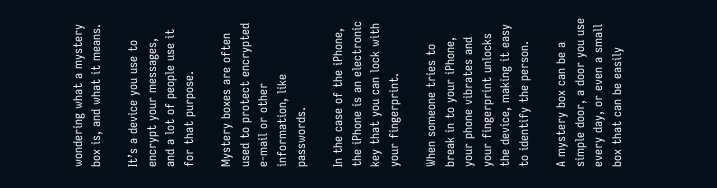wondering what a mystery box is, and what it means.

It’s a device you use to encrypt your messages, and a lot of people use it for that purpose.

Mystery boxes are often used to protect encrypted e-mail or other information, like passwords.

In the case of the iPhone, the iPhone is an electronic key that you can lock with your fingerprint.

When someone tries to break in to your iPhone, your phone vibrates and your fingerprint unlocks the device, making it easy to identify the person.

A mystery box can be a simple door, a door you use every day, or even a small box that can be easily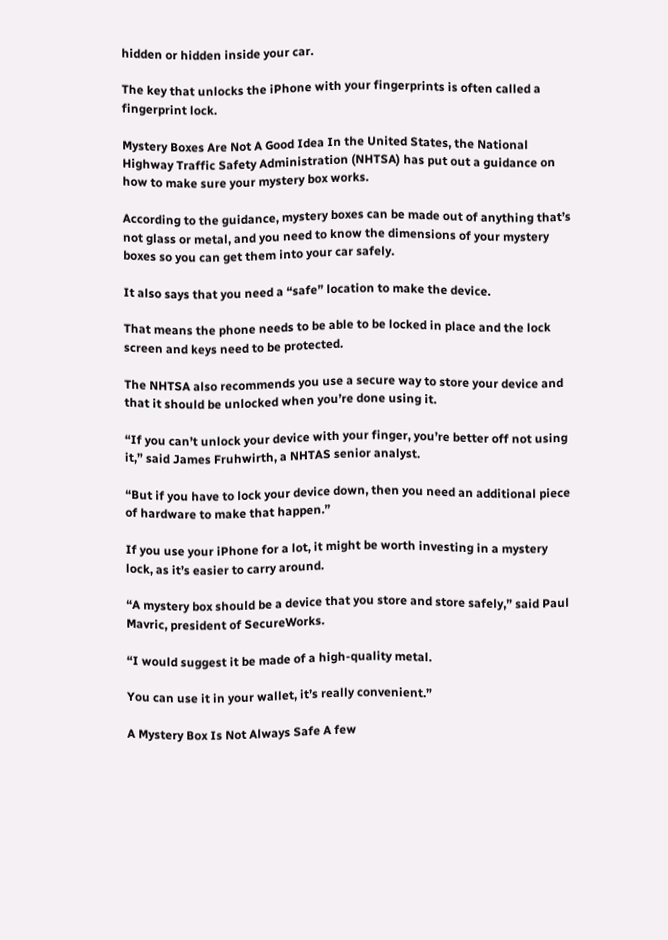hidden or hidden inside your car.

The key that unlocks the iPhone with your fingerprints is often called a fingerprint lock.

Mystery Boxes Are Not A Good Idea In the United States, the National Highway Traffic Safety Administration (NHTSA) has put out a guidance on how to make sure your mystery box works.

According to the guidance, mystery boxes can be made out of anything that’s not glass or metal, and you need to know the dimensions of your mystery boxes so you can get them into your car safely.

It also says that you need a “safe” location to make the device.

That means the phone needs to be able to be locked in place and the lock screen and keys need to be protected.

The NHTSA also recommends you use a secure way to store your device and that it should be unlocked when you’re done using it.

“If you can’t unlock your device with your finger, you’re better off not using it,” said James Fruhwirth, a NHTAS senior analyst.

“But if you have to lock your device down, then you need an additional piece of hardware to make that happen.”

If you use your iPhone for a lot, it might be worth investing in a mystery lock, as it’s easier to carry around.

“A mystery box should be a device that you store and store safely,” said Paul Mavric, president of SecureWorks.

“I would suggest it be made of a high-quality metal.

You can use it in your wallet, it’s really convenient.”

A Mystery Box Is Not Always Safe A few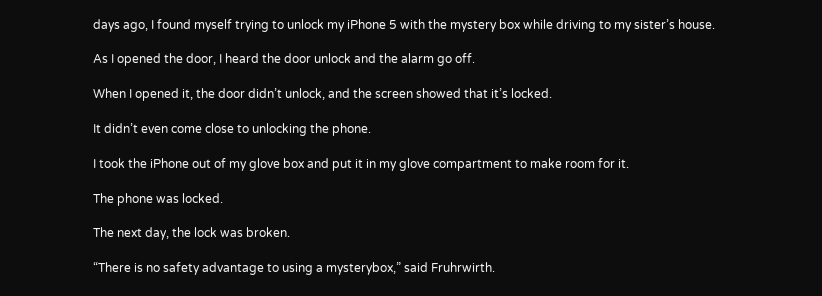days ago, I found myself trying to unlock my iPhone 5 with the mystery box while driving to my sister’s house.

As I opened the door, I heard the door unlock and the alarm go off.

When I opened it, the door didn’t unlock, and the screen showed that it’s locked.

It didn’t even come close to unlocking the phone.

I took the iPhone out of my glove box and put it in my glove compartment to make room for it.

The phone was locked.

The next day, the lock was broken.

“There is no safety advantage to using a mysterybox,” said Fruhrwirth.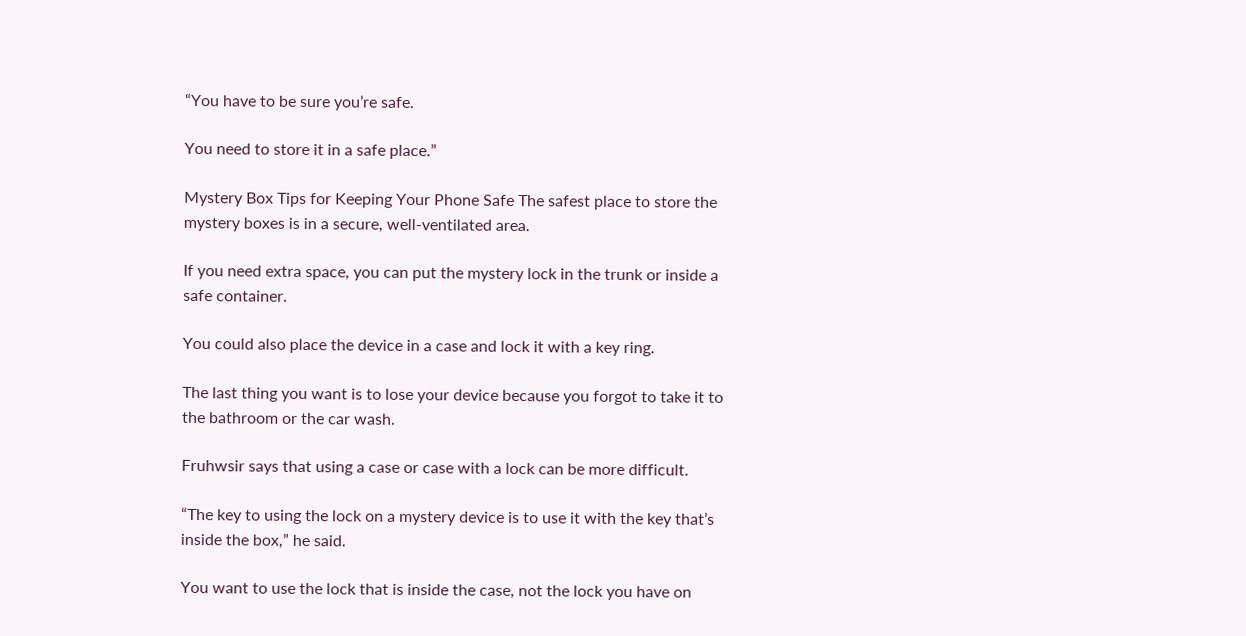“You have to be sure you’re safe.

You need to store it in a safe place.”

Mystery Box Tips for Keeping Your Phone Safe The safest place to store the mystery boxes is in a secure, well-ventilated area.

If you need extra space, you can put the mystery lock in the trunk or inside a safe container.

You could also place the device in a case and lock it with a key ring.

The last thing you want is to lose your device because you forgot to take it to the bathroom or the car wash.

Fruhwsir says that using a case or case with a lock can be more difficult.

“The key to using the lock on a mystery device is to use it with the key that’s inside the box,” he said.

You want to use the lock that is inside the case, not the lock you have on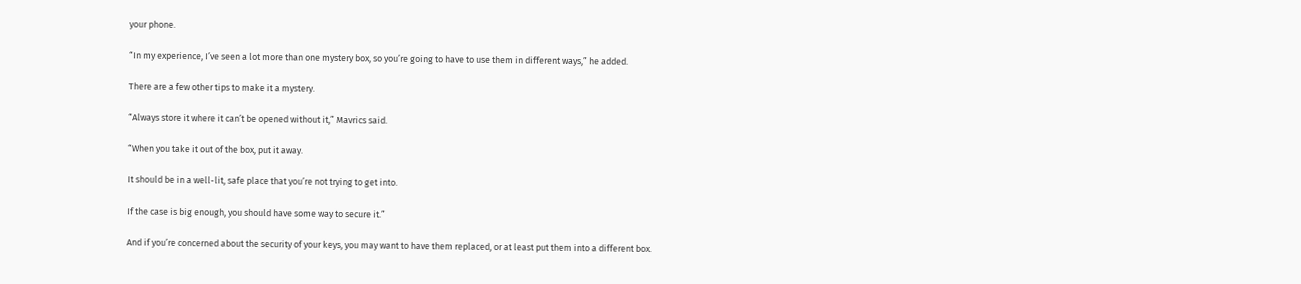your phone.

“In my experience, I’ve seen a lot more than one mystery box, so you’re going to have to use them in different ways,” he added.

There are a few other tips to make it a mystery.

“Always store it where it can’t be opened without it,” Mavrics said.

“When you take it out of the box, put it away.

It should be in a well-lit, safe place that you’re not trying to get into.

If the case is big enough, you should have some way to secure it.”

And if you’re concerned about the security of your keys, you may want to have them replaced, or at least put them into a different box.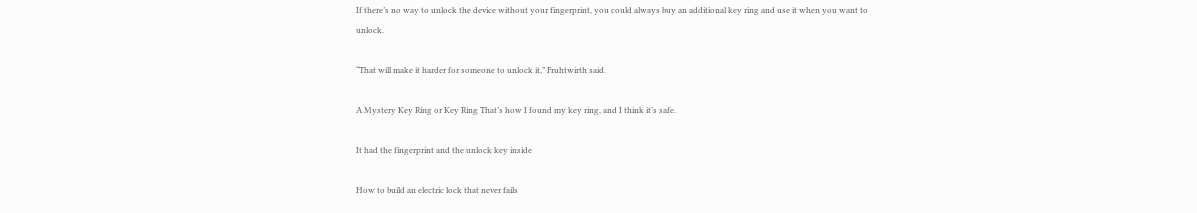If there’s no way to unlock the device without your fingerprint, you could always buy an additional key ring and use it when you want to unlock.

“That will make it harder for someone to unlock it,” Fruhtwirth said.

A Mystery Key Ring or Key Ring That’s how I found my key ring, and I think it’s safe.

It had the fingerprint and the unlock key inside

How to build an electric lock that never fails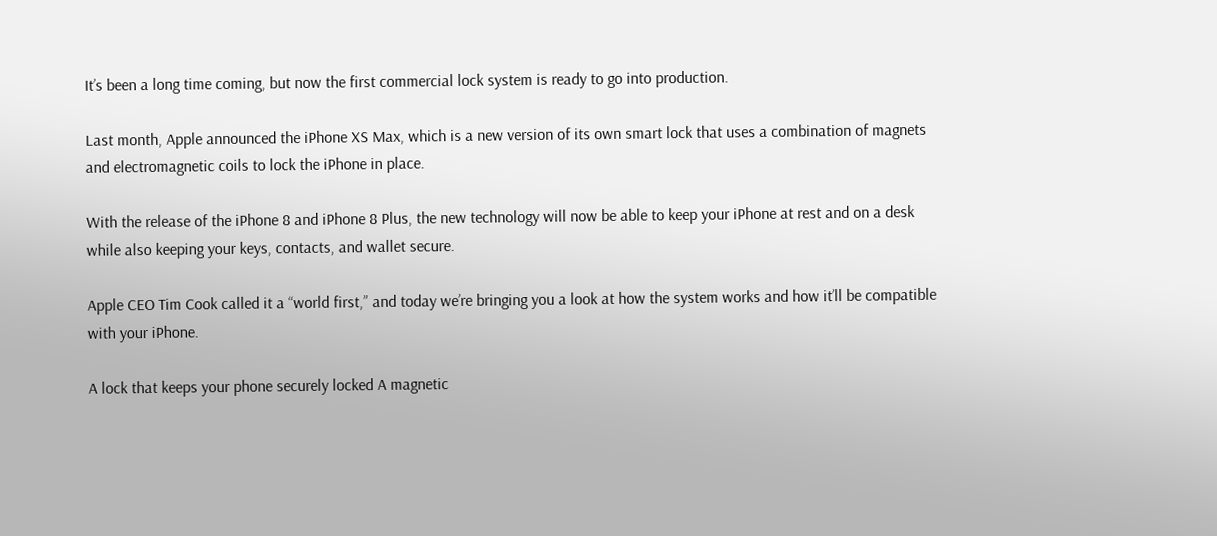It’s been a long time coming, but now the first commercial lock system is ready to go into production.

Last month, Apple announced the iPhone XS Max, which is a new version of its own smart lock that uses a combination of magnets and electromagnetic coils to lock the iPhone in place.

With the release of the iPhone 8 and iPhone 8 Plus, the new technology will now be able to keep your iPhone at rest and on a desk while also keeping your keys, contacts, and wallet secure.

Apple CEO Tim Cook called it a “world first,” and today we’re bringing you a look at how the system works and how it’ll be compatible with your iPhone.

A lock that keeps your phone securely locked A magnetic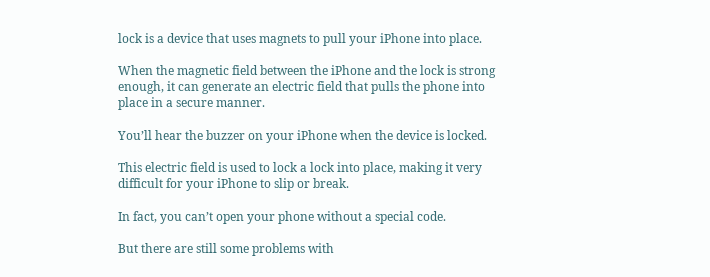lock is a device that uses magnets to pull your iPhone into place.

When the magnetic field between the iPhone and the lock is strong enough, it can generate an electric field that pulls the phone into place in a secure manner.

You’ll hear the buzzer on your iPhone when the device is locked.

This electric field is used to lock a lock into place, making it very difficult for your iPhone to slip or break.

In fact, you can’t open your phone without a special code.

But there are still some problems with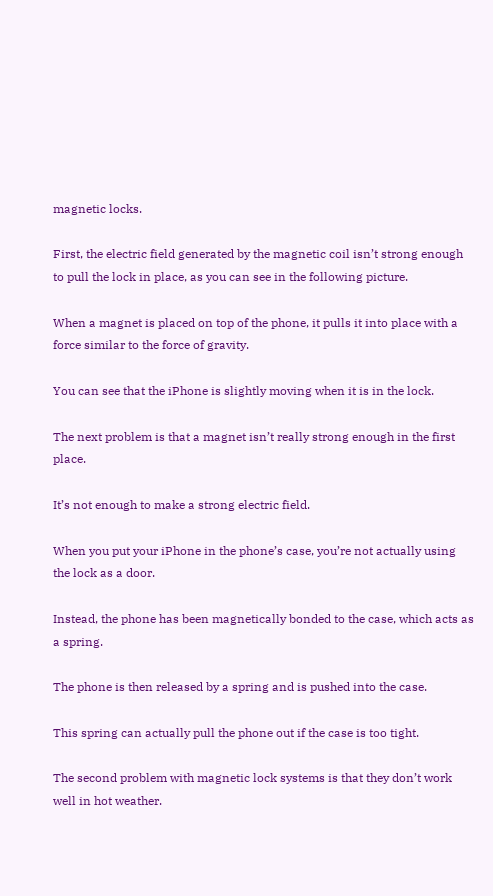magnetic locks.

First, the electric field generated by the magnetic coil isn’t strong enough to pull the lock in place, as you can see in the following picture.

When a magnet is placed on top of the phone, it pulls it into place with a force similar to the force of gravity.

You can see that the iPhone is slightly moving when it is in the lock.

The next problem is that a magnet isn’t really strong enough in the first place.

It’s not enough to make a strong electric field.

When you put your iPhone in the phone’s case, you’re not actually using the lock as a door.

Instead, the phone has been magnetically bonded to the case, which acts as a spring.

The phone is then released by a spring and is pushed into the case.

This spring can actually pull the phone out if the case is too tight.

The second problem with magnetic lock systems is that they don’t work well in hot weather.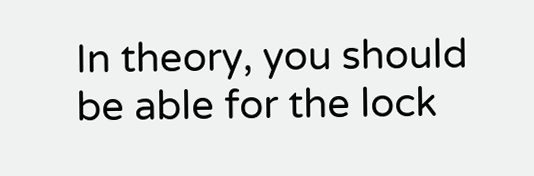In theory, you should be able for the lock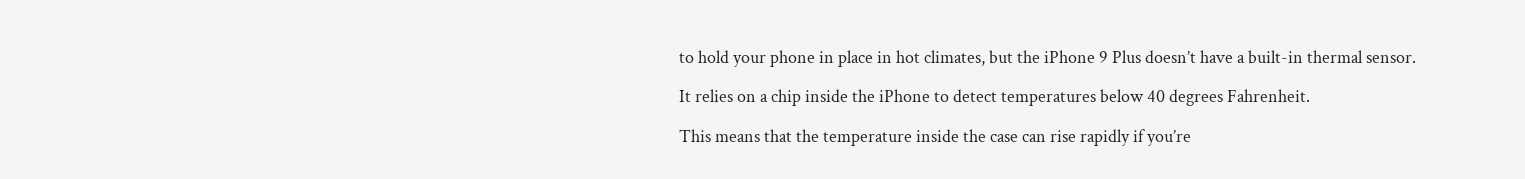to hold your phone in place in hot climates, but the iPhone 9 Plus doesn’t have a built-in thermal sensor.

It relies on a chip inside the iPhone to detect temperatures below 40 degrees Fahrenheit.

This means that the temperature inside the case can rise rapidly if you’re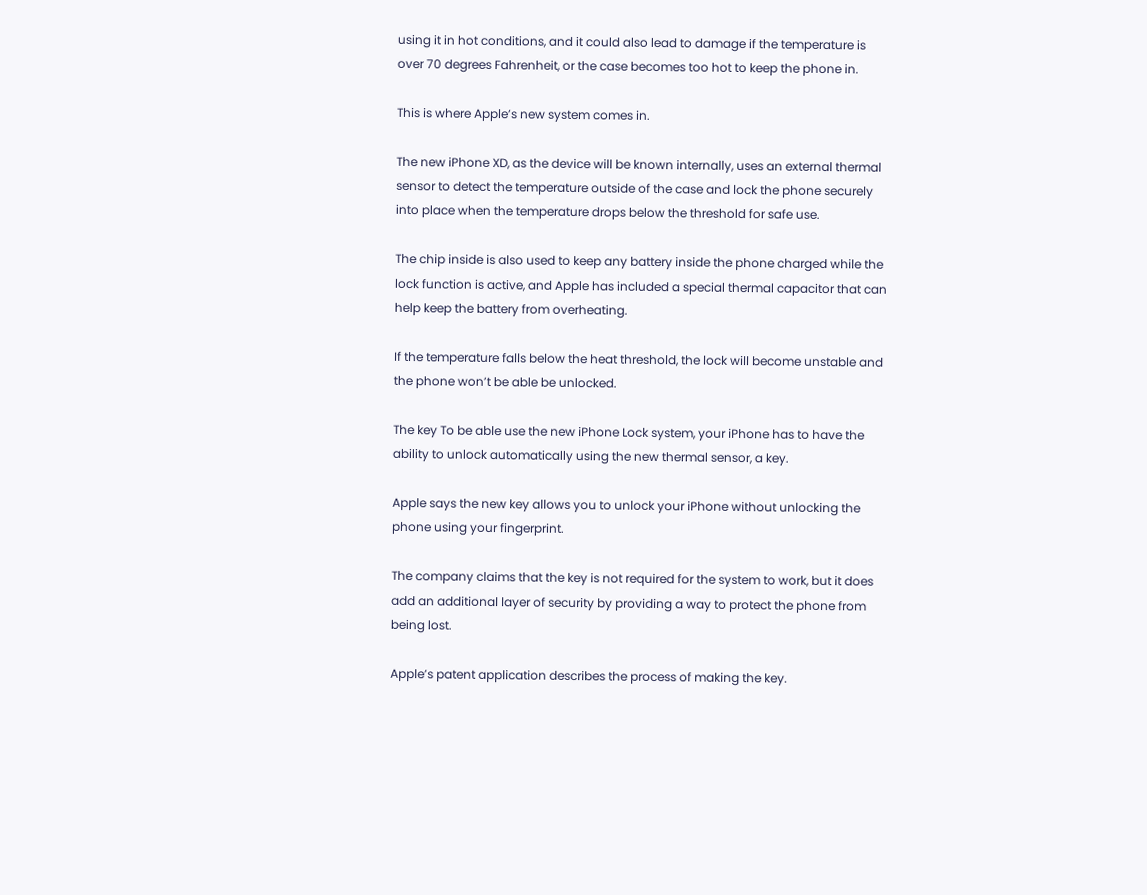using it in hot conditions, and it could also lead to damage if the temperature is over 70 degrees Fahrenheit, or the case becomes too hot to keep the phone in.

This is where Apple’s new system comes in.

The new iPhone XD, as the device will be known internally, uses an external thermal sensor to detect the temperature outside of the case and lock the phone securely into place when the temperature drops below the threshold for safe use.

The chip inside is also used to keep any battery inside the phone charged while the lock function is active, and Apple has included a special thermal capacitor that can help keep the battery from overheating.

If the temperature falls below the heat threshold, the lock will become unstable and the phone won’t be able be unlocked.

The key To be able use the new iPhone Lock system, your iPhone has to have the ability to unlock automatically using the new thermal sensor, a key.

Apple says the new key allows you to unlock your iPhone without unlocking the phone using your fingerprint.

The company claims that the key is not required for the system to work, but it does add an additional layer of security by providing a way to protect the phone from being lost.

Apple’s patent application describes the process of making the key.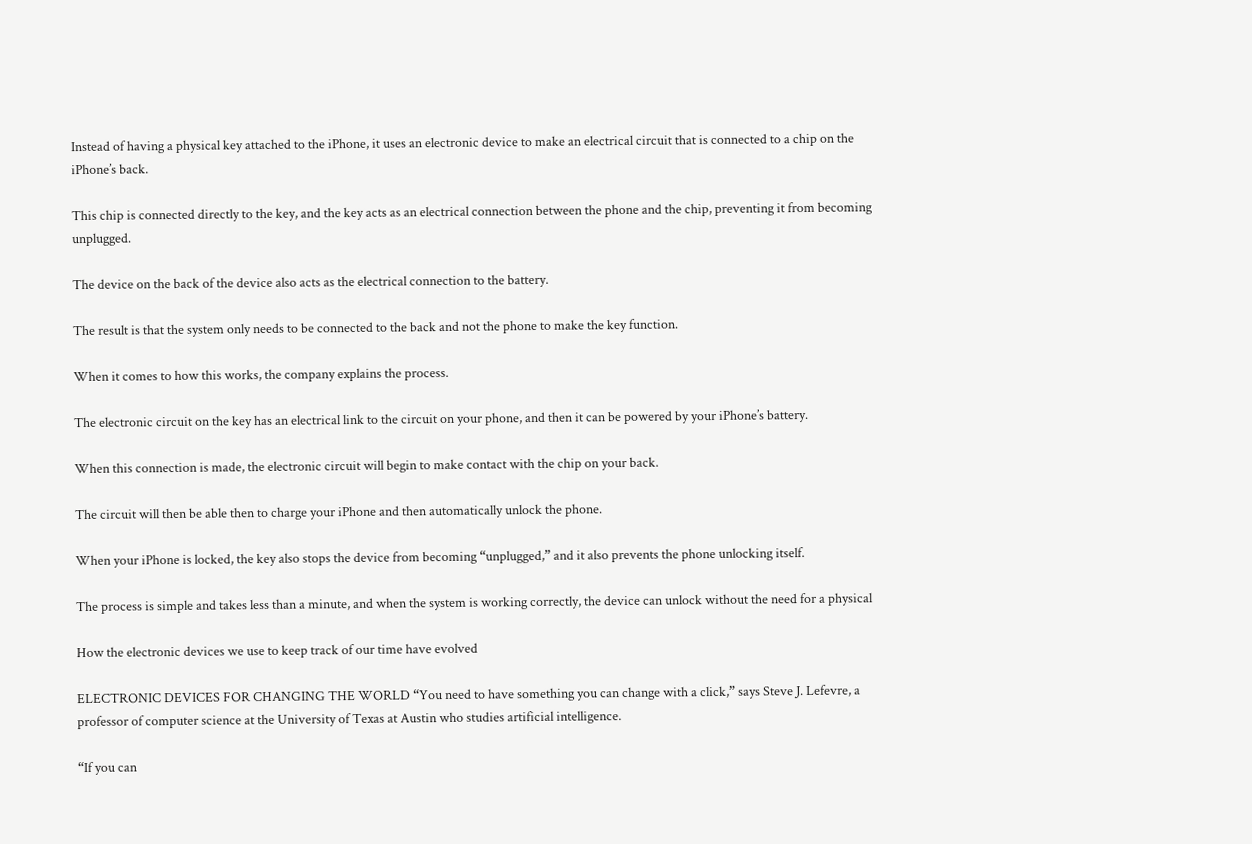Instead of having a physical key attached to the iPhone, it uses an electronic device to make an electrical circuit that is connected to a chip on the iPhone’s back.

This chip is connected directly to the key, and the key acts as an electrical connection between the phone and the chip, preventing it from becoming unplugged.

The device on the back of the device also acts as the electrical connection to the battery.

The result is that the system only needs to be connected to the back and not the phone to make the key function.

When it comes to how this works, the company explains the process.

The electronic circuit on the key has an electrical link to the circuit on your phone, and then it can be powered by your iPhone’s battery.

When this connection is made, the electronic circuit will begin to make contact with the chip on your back.

The circuit will then be able then to charge your iPhone and then automatically unlock the phone.

When your iPhone is locked, the key also stops the device from becoming “unplugged,” and it also prevents the phone unlocking itself.

The process is simple and takes less than a minute, and when the system is working correctly, the device can unlock without the need for a physical

How the electronic devices we use to keep track of our time have evolved

ELECTRONIC DEVICES FOR CHANGING THE WORLD “You need to have something you can change with a click,” says Steve J. Lefevre, a professor of computer science at the University of Texas at Austin who studies artificial intelligence.

“If you can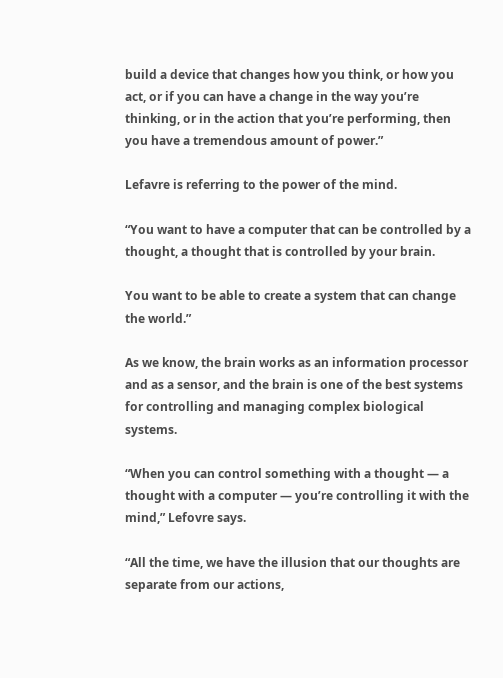build a device that changes how you think, or how you act, or if you can have a change in the way you’re thinking, or in the action that you’re performing, then you have a tremendous amount of power.”

Lefavre is referring to the power of the mind.

“You want to have a computer that can be controlled by a thought, a thought that is controlled by your brain.

You want to be able to create a system that can change the world.”

As we know, the brain works as an information processor and as a sensor, and the brain is one of the best systems for controlling and managing complex biological systems.

“When you can control something with a thought — a thought with a computer — you’re controlling it with the mind,” Lefovre says.

“All the time, we have the illusion that our thoughts are separate from our actions,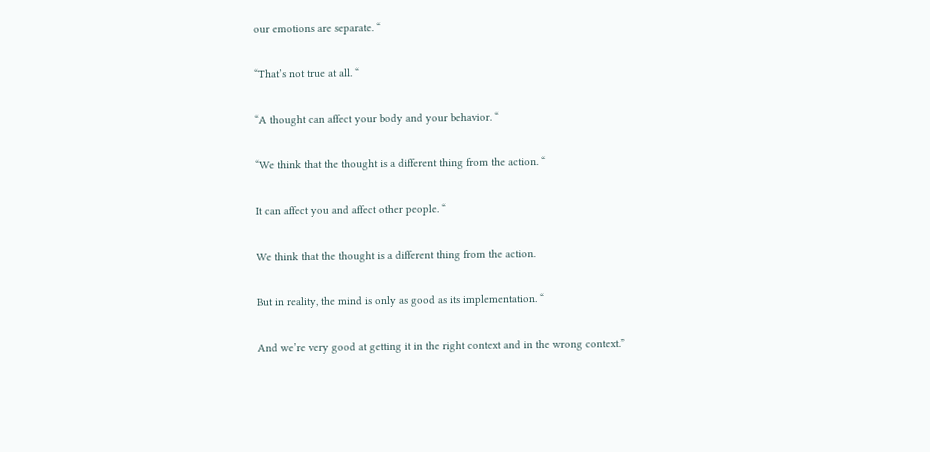our emotions are separate. “

“That’s not true at all. “

“A thought can affect your body and your behavior. “

“We think that the thought is a different thing from the action. “

It can affect you and affect other people. “

We think that the thought is a different thing from the action.

But in reality, the mind is only as good as its implementation. “

And we’re very good at getting it in the right context and in the wrong context.”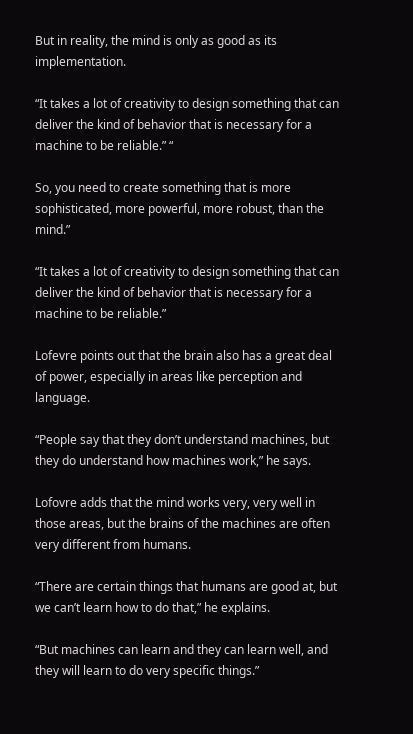But in reality, the mind is only as good as its implementation.

“It takes a lot of creativity to design something that can deliver the kind of behavior that is necessary for a machine to be reliable.” “

So, you need to create something that is more sophisticated, more powerful, more robust, than the mind.”

“It takes a lot of creativity to design something that can deliver the kind of behavior that is necessary for a machine to be reliable.”

Lofevre points out that the brain also has a great deal of power, especially in areas like perception and language.

“People say that they don’t understand machines, but they do understand how machines work,” he says.

Lofovre adds that the mind works very, very well in those areas, but the brains of the machines are often very different from humans.

“There are certain things that humans are good at, but we can’t learn how to do that,” he explains.

“But machines can learn and they can learn well, and they will learn to do very specific things.”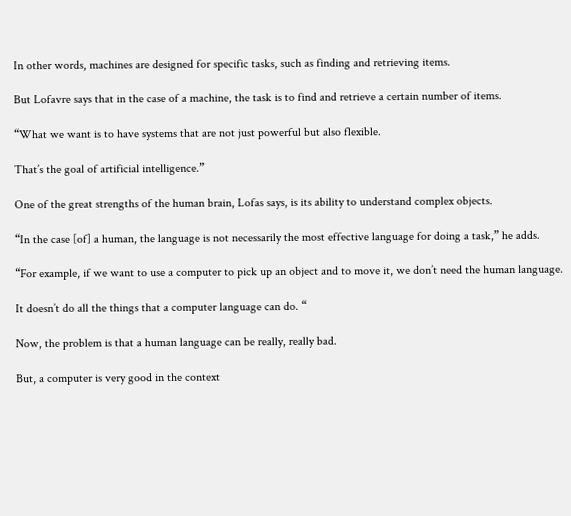In other words, machines are designed for specific tasks, such as finding and retrieving items.

But Lofavre says that in the case of a machine, the task is to find and retrieve a certain number of items.

“What we want is to have systems that are not just powerful but also flexible.

That’s the goal of artificial intelligence.”

One of the great strengths of the human brain, Lofas says, is its ability to understand complex objects.

“In the case [of] a human, the language is not necessarily the most effective language for doing a task,” he adds.

“For example, if we want to use a computer to pick up an object and to move it, we don’t need the human language.

It doesn’t do all the things that a computer language can do. “

Now, the problem is that a human language can be really, really bad.

But, a computer is very good in the context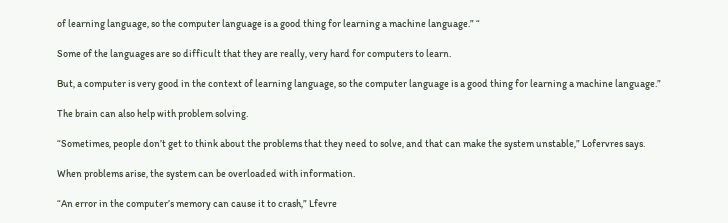of learning language, so the computer language is a good thing for learning a machine language.” “

Some of the languages are so difficult that they are really, very hard for computers to learn.

But, a computer is very good in the context of learning language, so the computer language is a good thing for learning a machine language.”

The brain can also help with problem solving.

“Sometimes, people don’t get to think about the problems that they need to solve, and that can make the system unstable,” Lofervres says.

When problems arise, the system can be overloaded with information.

“An error in the computer’s memory can cause it to crash,” Lfevre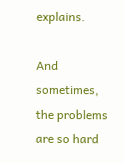explains.

And sometimes, the problems are so hard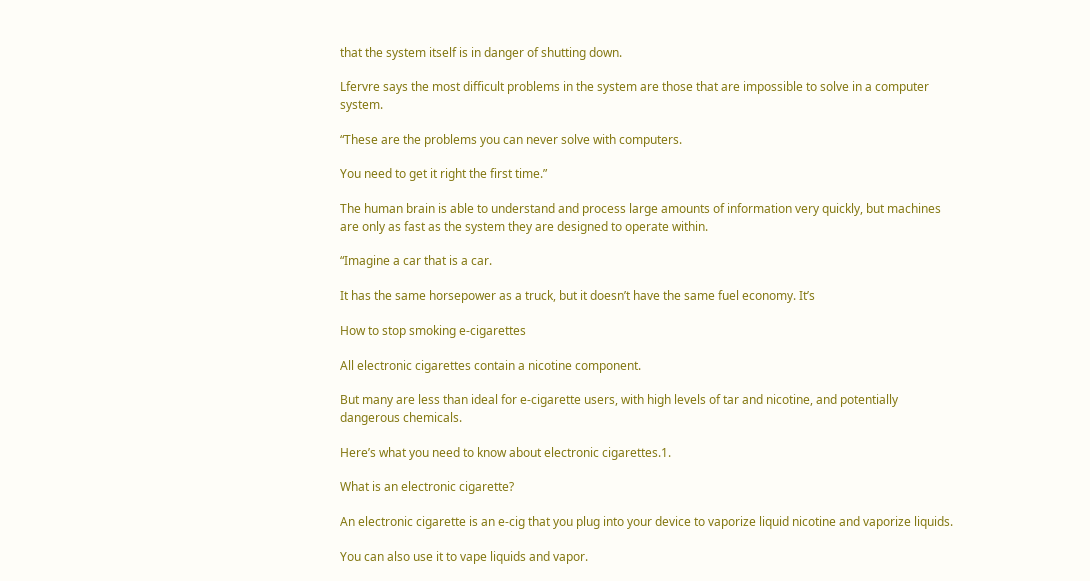that the system itself is in danger of shutting down.

Lfervre says the most difficult problems in the system are those that are impossible to solve in a computer system.

“These are the problems you can never solve with computers.

You need to get it right the first time.”

The human brain is able to understand and process large amounts of information very quickly, but machines are only as fast as the system they are designed to operate within.

“Imagine a car that is a car.

It has the same horsepower as a truck, but it doesn’t have the same fuel economy. It’s

How to stop smoking e-cigarettes

All electronic cigarettes contain a nicotine component.

But many are less than ideal for e-cigarette users, with high levels of tar and nicotine, and potentially dangerous chemicals.

Here’s what you need to know about electronic cigarettes.1.

What is an electronic cigarette?

An electronic cigarette is an e-cig that you plug into your device to vaporize liquid nicotine and vaporize liquids.

You can also use it to vape liquids and vapor.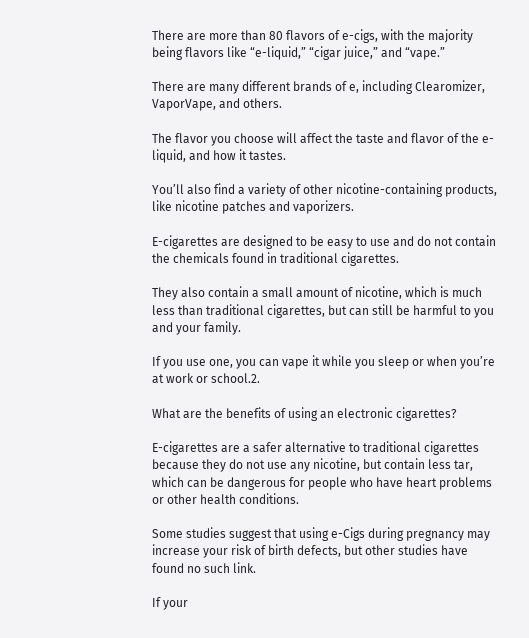There are more than 80 flavors of e-cigs, with the majority being flavors like “e-liquid,” “cigar juice,” and “vape.”

There are many different brands of e, including Clearomizer, VaporVape, and others.

The flavor you choose will affect the taste and flavor of the e-liquid, and how it tastes.

You’ll also find a variety of other nicotine-containing products, like nicotine patches and vaporizers.

E-cigarettes are designed to be easy to use and do not contain the chemicals found in traditional cigarettes.

They also contain a small amount of nicotine, which is much less than traditional cigarettes, but can still be harmful to you and your family.

If you use one, you can vape it while you sleep or when you’re at work or school.2.

What are the benefits of using an electronic cigarettes?

E-cigarettes are a safer alternative to traditional cigarettes because they do not use any nicotine, but contain less tar, which can be dangerous for people who have heart problems or other health conditions.

Some studies suggest that using e-Cigs during pregnancy may increase your risk of birth defects, but other studies have found no such link.

If your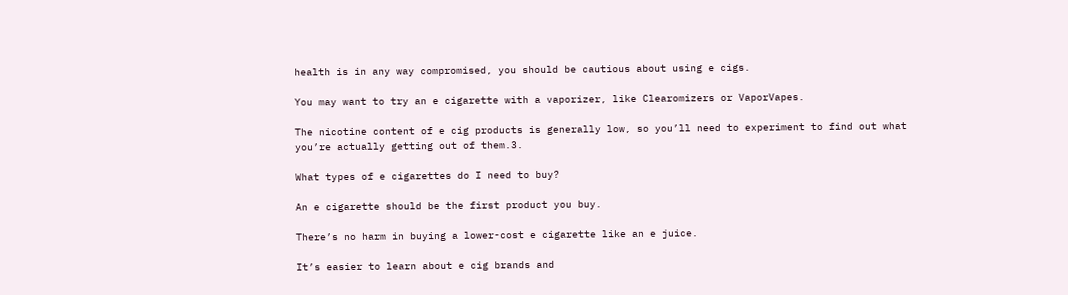health is in any way compromised, you should be cautious about using e cigs.

You may want to try an e cigarette with a vaporizer, like Clearomizers or VaporVapes.

The nicotine content of e cig products is generally low, so you’ll need to experiment to find out what you’re actually getting out of them.3.

What types of e cigarettes do I need to buy?

An e cigarette should be the first product you buy.

There’s no harm in buying a lower-cost e cigarette like an e juice.

It’s easier to learn about e cig brands and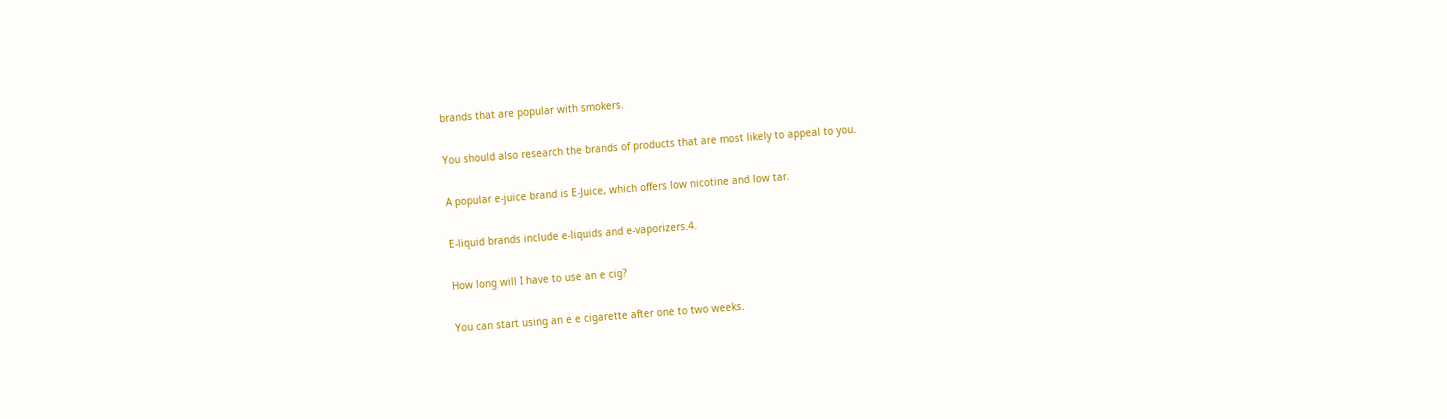brands that are popular with smokers.

You should also research the brands of products that are most likely to appeal to you.

A popular e-juice brand is E-Juice, which offers low nicotine and low tar.

E-liquid brands include e-liquids and e-vaporizers.4.

How long will I have to use an e cig?

You can start using an e e cigarette after one to two weeks.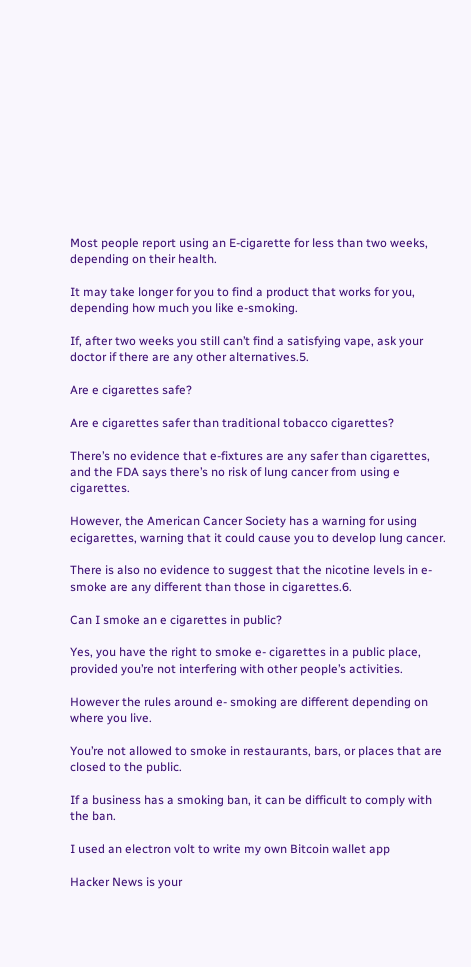Most people report using an E-cigarette for less than two weeks, depending on their health.

It may take longer for you to find a product that works for you, depending how much you like e-smoking.

If, after two weeks you still can’t find a satisfying vape, ask your doctor if there are any other alternatives.5.

Are e cigarettes safe?

Are e cigarettes safer than traditional tobacco cigarettes?

There’s no evidence that e-fixtures are any safer than cigarettes, and the FDA says there’s no risk of lung cancer from using e cigarettes.

However, the American Cancer Society has a warning for using ecigarettes, warning that it could cause you to develop lung cancer.

There is also no evidence to suggest that the nicotine levels in e-smoke are any different than those in cigarettes.6.

Can I smoke an e cigarettes in public?

Yes, you have the right to smoke e- cigarettes in a public place, provided you’re not interfering with other people’s activities.

However the rules around e- smoking are different depending on where you live.

You’re not allowed to smoke in restaurants, bars, or places that are closed to the public.

If a business has a smoking ban, it can be difficult to comply with the ban.

I used an electron volt to write my own Bitcoin wallet app

Hacker News is your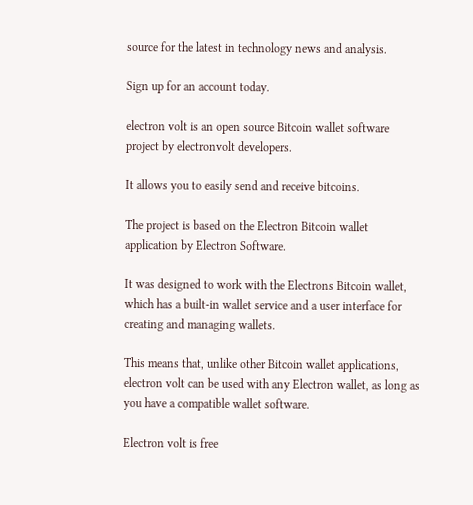source for the latest in technology news and analysis.

Sign up for an account today.

electron volt is an open source Bitcoin wallet software project by electronvolt developers.

It allows you to easily send and receive bitcoins.

The project is based on the Electron Bitcoin wallet application by Electron Software.

It was designed to work with the Electrons Bitcoin wallet, which has a built-in wallet service and a user interface for creating and managing wallets.

This means that, unlike other Bitcoin wallet applications, electron volt can be used with any Electron wallet, as long as you have a compatible wallet software.

Electron volt is free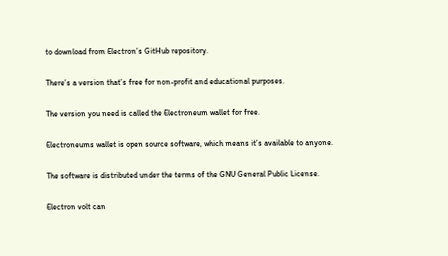to download from Electron’s GitHub repository.

There’s a version that’s free for non-profit and educational purposes.

The version you need is called the Electroneum wallet for free.

Electroneums wallet is open source software, which means it’s available to anyone.

The software is distributed under the terms of the GNU General Public License.

Electron volt can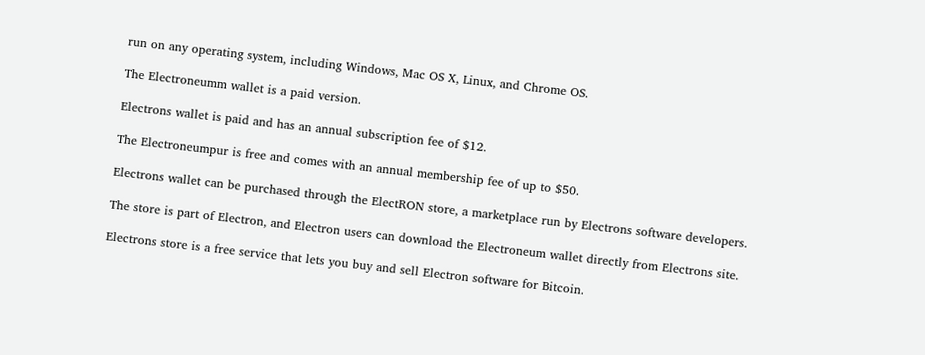run on any operating system, including Windows, Mac OS X, Linux, and Chrome OS.

The Electroneumm wallet is a paid version.

Electrons wallet is paid and has an annual subscription fee of $12.

The Electroneumpur is free and comes with an annual membership fee of up to $50.

Electrons wallet can be purchased through the ElectRON store, a marketplace run by Electrons software developers.

The store is part of Electron, and Electron users can download the Electroneum wallet directly from Electrons site.

Electrons store is a free service that lets you buy and sell Electron software for Bitcoin.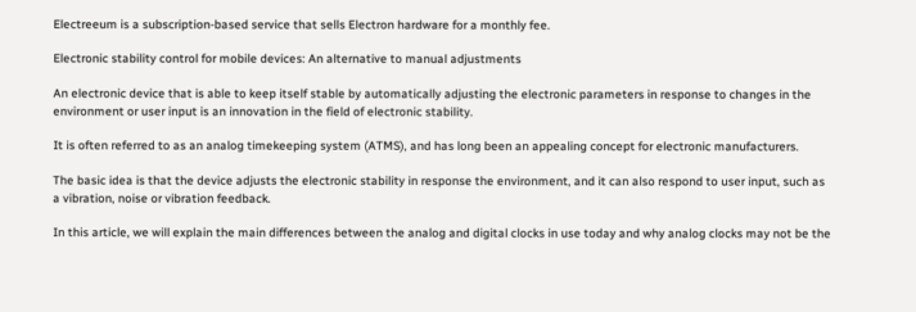Electreeum is a subscription-based service that sells Electron hardware for a monthly fee.

Electronic stability control for mobile devices: An alternative to manual adjustments

An electronic device that is able to keep itself stable by automatically adjusting the electronic parameters in response to changes in the environment or user input is an innovation in the field of electronic stability.

It is often referred to as an analog timekeeping system (ATMS), and has long been an appealing concept for electronic manufacturers.

The basic idea is that the device adjusts the electronic stability in response the environment, and it can also respond to user input, such as a vibration, noise or vibration feedback.

In this article, we will explain the main differences between the analog and digital clocks in use today and why analog clocks may not be the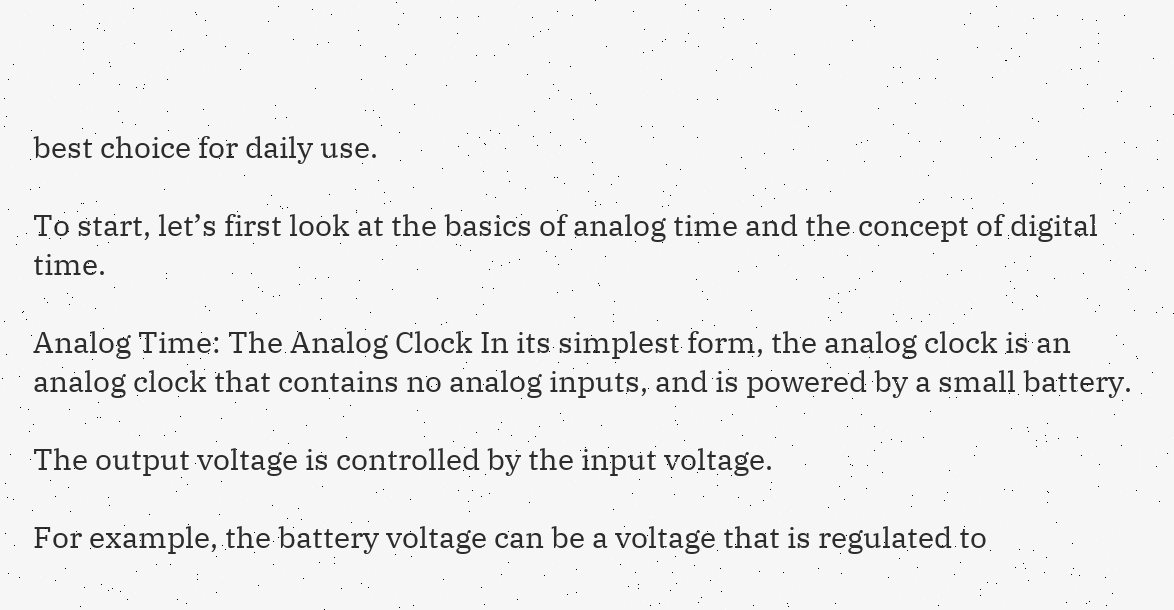best choice for daily use.

To start, let’s first look at the basics of analog time and the concept of digital time.

Analog Time: The Analog Clock In its simplest form, the analog clock is an analog clock that contains no analog inputs, and is powered by a small battery.

The output voltage is controlled by the input voltage.

For example, the battery voltage can be a voltage that is regulated to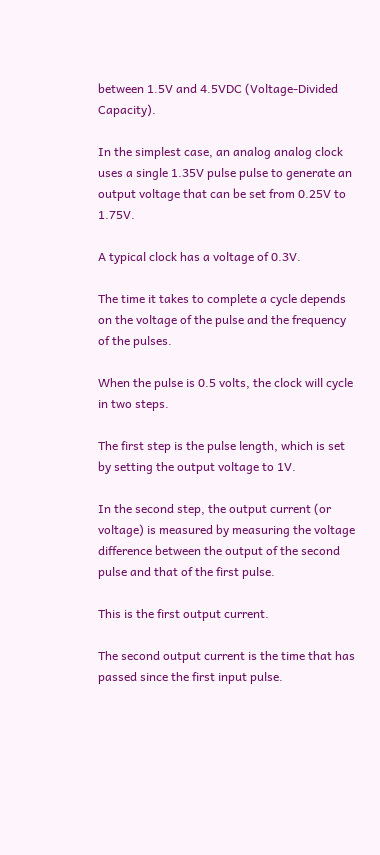between 1.5V and 4.5VDC (Voltage-Divided Capacity).

In the simplest case, an analog analog clock uses a single 1.35V pulse pulse to generate an output voltage that can be set from 0.25V to 1.75V.

A typical clock has a voltage of 0.3V.

The time it takes to complete a cycle depends on the voltage of the pulse and the frequency of the pulses.

When the pulse is 0.5 volts, the clock will cycle in two steps.

The first step is the pulse length, which is set by setting the output voltage to 1V.

In the second step, the output current (or voltage) is measured by measuring the voltage difference between the output of the second pulse and that of the first pulse.

This is the first output current.

The second output current is the time that has passed since the first input pulse.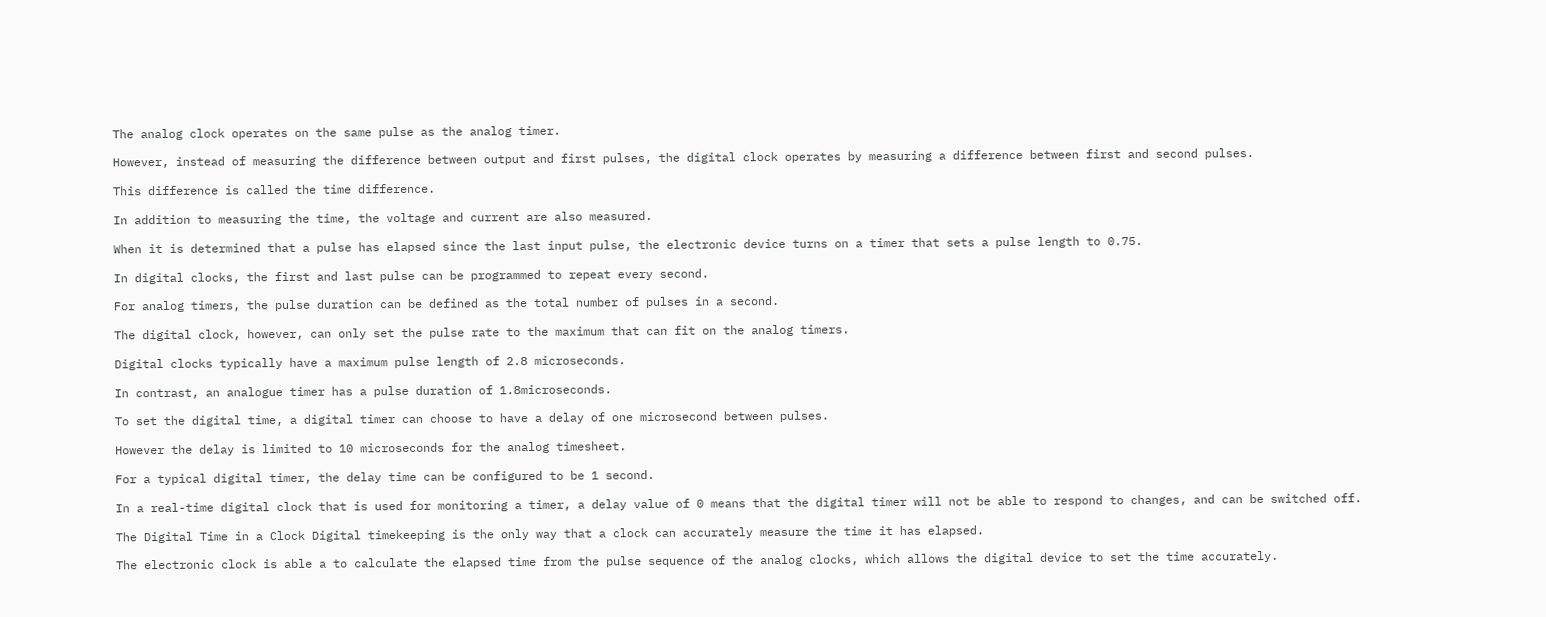The analog clock operates on the same pulse as the analog timer.

However, instead of measuring the difference between output and first pulses, the digital clock operates by measuring a difference between first and second pulses.

This difference is called the time difference.

In addition to measuring the time, the voltage and current are also measured.

When it is determined that a pulse has elapsed since the last input pulse, the electronic device turns on a timer that sets a pulse length to 0.75.

In digital clocks, the first and last pulse can be programmed to repeat every second.

For analog timers, the pulse duration can be defined as the total number of pulses in a second.

The digital clock, however, can only set the pulse rate to the maximum that can fit on the analog timers.

Digital clocks typically have a maximum pulse length of 2.8 microseconds.

In contrast, an analogue timer has a pulse duration of 1.8microseconds.

To set the digital time, a digital timer can choose to have a delay of one microsecond between pulses.

However the delay is limited to 10 microseconds for the analog timesheet.

For a typical digital timer, the delay time can be configured to be 1 second.

In a real-time digital clock that is used for monitoring a timer, a delay value of 0 means that the digital timer will not be able to respond to changes, and can be switched off.

The Digital Time in a Clock Digital timekeeping is the only way that a clock can accurately measure the time it has elapsed.

The electronic clock is able a to calculate the elapsed time from the pulse sequence of the analog clocks, which allows the digital device to set the time accurately.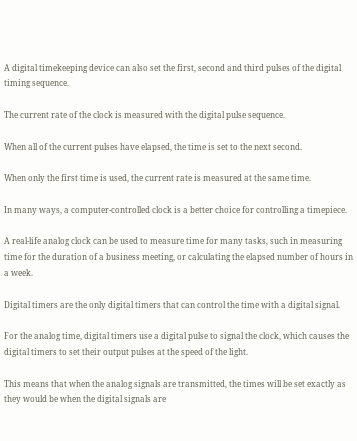A digital timekeeping device can also set the first, second and third pulses of the digital timing sequence.

The current rate of the clock is measured with the digital pulse sequence.

When all of the current pulses have elapsed, the time is set to the next second.

When only the first time is used, the current rate is measured at the same time.

In many ways, a computer-controlled clock is a better choice for controlling a timepiece.

A real-life analog clock can be used to measure time for many tasks, such in measuring time for the duration of a business meeting, or calculating the elapsed number of hours in a week.

Digital timers are the only digital timers that can control the time with a digital signal.

For the analog time, digital timers use a digital pulse to signal the clock, which causes the digital timers to set their output pulses at the speed of the light.

This means that when the analog signals are transmitted, the times will be set exactly as they would be when the digital signals are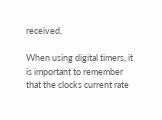received.

When using digital timers, it is important to remember that the clocks current rate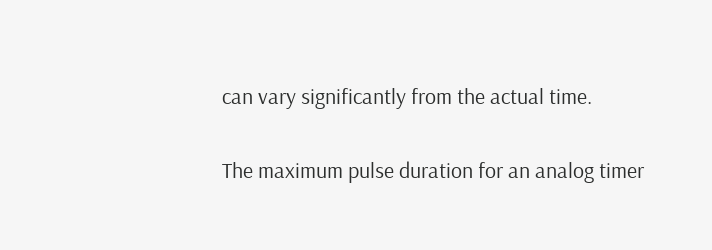can vary significantly from the actual time.

The maximum pulse duration for an analog timer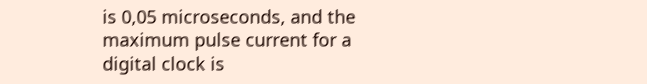is 0,05 microseconds, and the maximum pulse current for a digital clock is